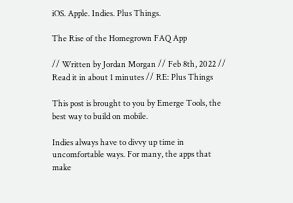iOS. Apple. Indies. Plus Things.

The Rise of the Homegrown FAQ App

// Written by Jordan Morgan // Feb 8th, 2022 // Read it in about 1 minutes // RE: Plus Things

This post is brought to you by Emerge Tools, the best way to build on mobile.

Indies always have to divvy up time in uncomfortable ways. For many, the apps that make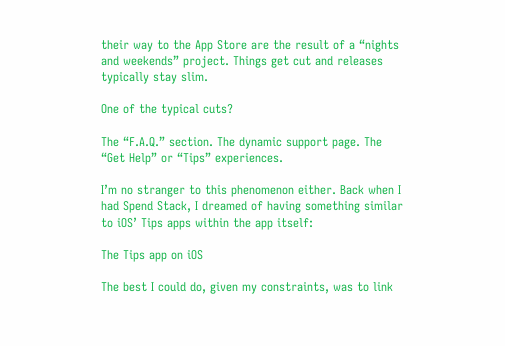their way to the App Store are the result of a “nights and weekends” project. Things get cut and releases typically stay slim.

One of the typical cuts?

The “F.A.Q.” section. The dynamic support page. The “Get Help” or “Tips” experiences.

I’m no stranger to this phenomenon either. Back when I had Spend Stack, I dreamed of having something similar to iOS’ Tips apps within the app itself:

The Tips app on iOS

The best I could do, given my constraints, was to link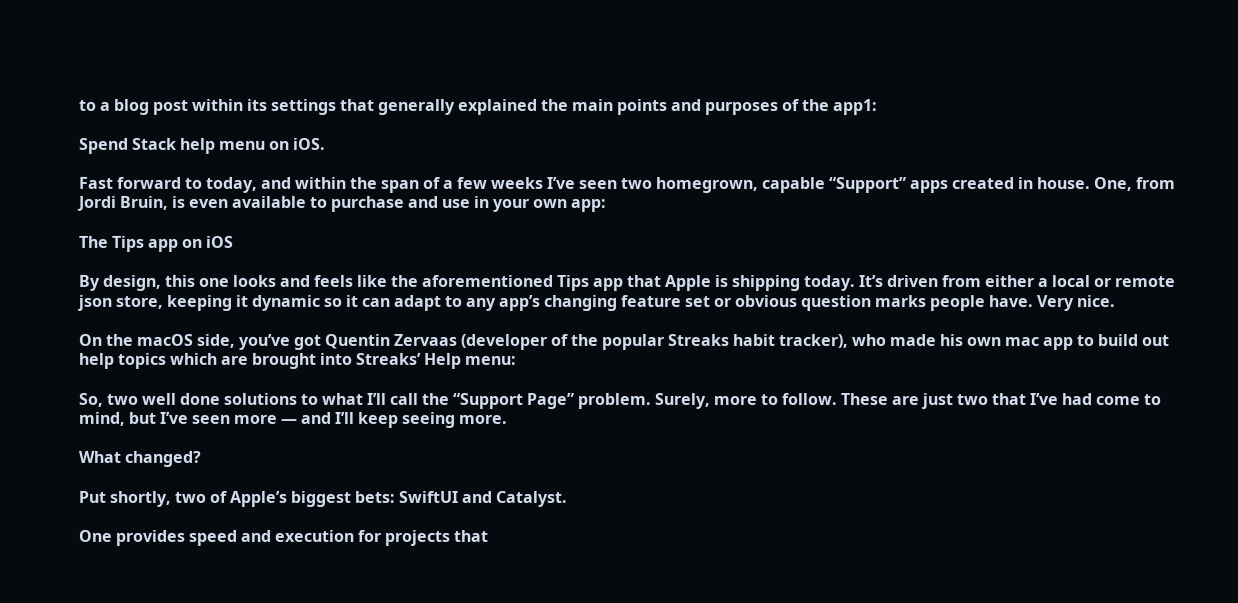to a blog post within its settings that generally explained the main points and purposes of the app1:

Spend Stack help menu on iOS.

Fast forward to today, and within the span of a few weeks I’ve seen two homegrown, capable “Support” apps created in house. One, from Jordi Bruin, is even available to purchase and use in your own app:

The Tips app on iOS

By design, this one looks and feels like the aforementioned Tips app that Apple is shipping today. It’s driven from either a local or remote json store, keeping it dynamic so it can adapt to any app’s changing feature set or obvious question marks people have. Very nice.

On the macOS side, you’ve got Quentin Zervaas (developer of the popular Streaks habit tracker), who made his own mac app to build out help topics which are brought into Streaks’ Help menu:

So, two well done solutions to what I’ll call the “Support Page” problem. Surely, more to follow. These are just two that I’ve had come to mind, but I’ve seen more — and I’ll keep seeing more.

What changed?

Put shortly, two of Apple’s biggest bets: SwiftUI and Catalyst.

One provides speed and execution for projects that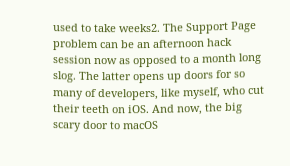used to take weeks2. The Support Page problem can be an afternoon hack session now as opposed to a month long slog. The latter opens up doors for so many of developers, like myself, who cut their teeth on iOS. And now, the big scary door to macOS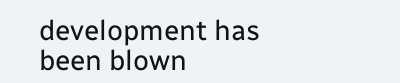development has been blown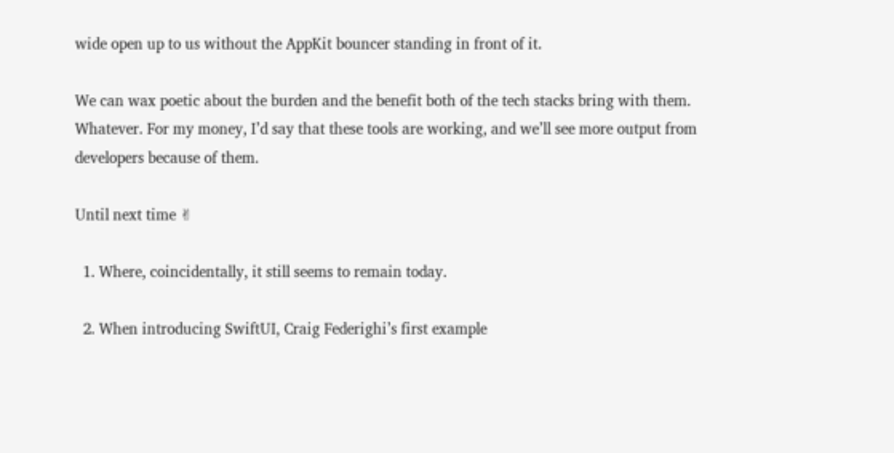wide open up to us without the AppKit bouncer standing in front of it.

We can wax poetic about the burden and the benefit both of the tech stacks bring with them. Whatever. For my money, I’d say that these tools are working, and we’ll see more output from developers because of them.

Until next time ✌

  1. Where, coincidentally, it still seems to remain today.

  2. When introducing SwiftUI, Craig Federighi’s first example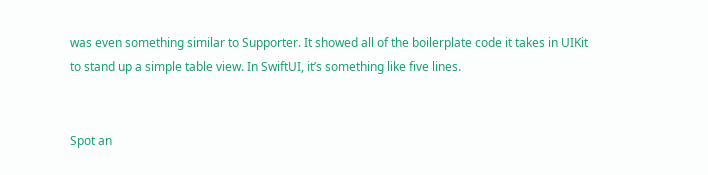was even something similar to Supporter. It showed all of the boilerplate code it takes in UIKit to stand up a simple table view. In SwiftUI, it’s something like five lines.


Spot an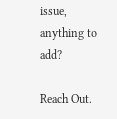issue, anything to add?

Reach Out.